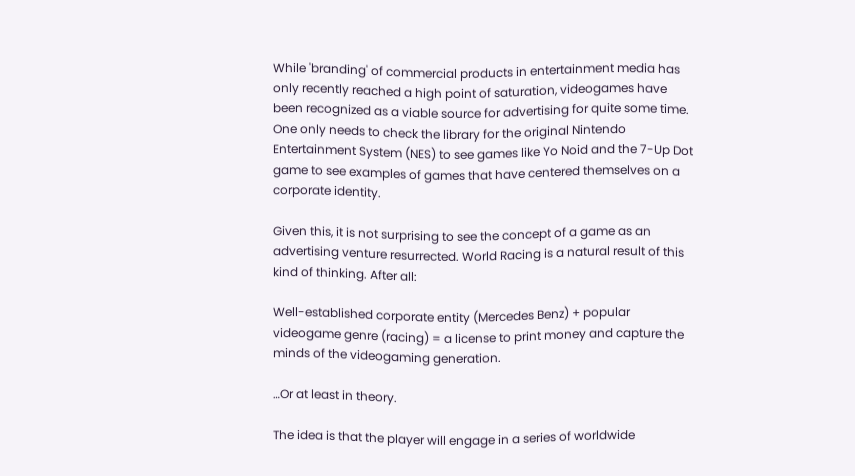While 'branding' of commercial products in entertainment media has only recently reached a high point of saturation, videogames have been recognized as a viable source for advertising for quite some time. One only needs to check the library for the original Nintendo Entertainment System (NES) to see games like Yo Noid and the 7-Up Dot game to see examples of games that have centered themselves on a corporate identity.

Given this, it is not surprising to see the concept of a game as an advertising venture resurrected. World Racing is a natural result of this kind of thinking. After all:

Well-established corporate entity (Mercedes Benz) + popular videogame genre (racing) = a license to print money and capture the minds of the videogaming generation.

…Or at least in theory.

The idea is that the player will engage in a series of worldwide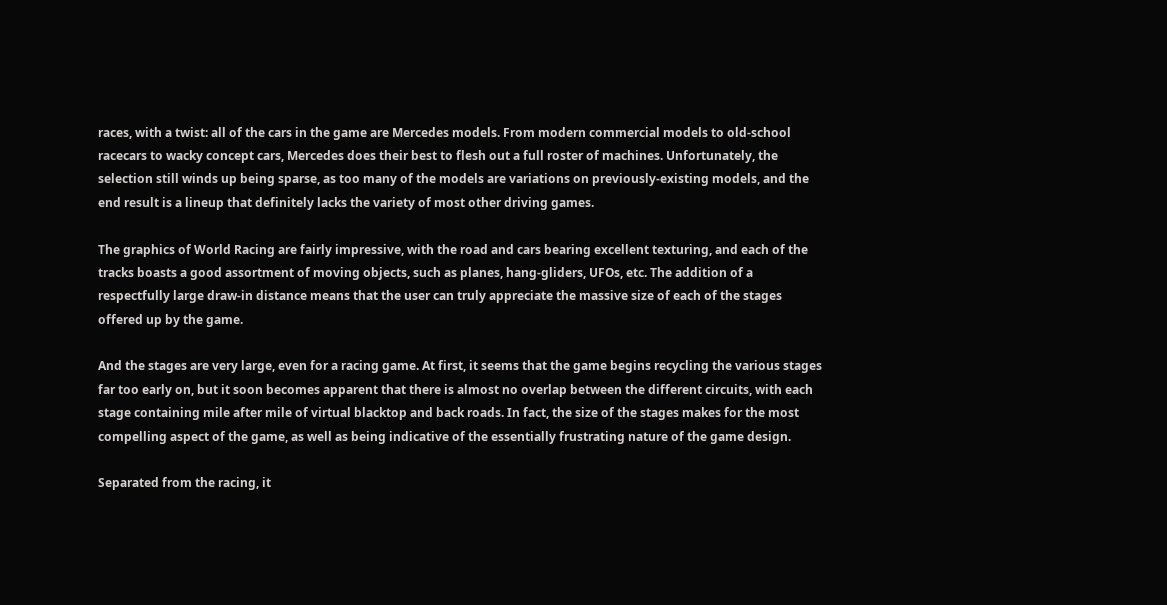races, with a twist: all of the cars in the game are Mercedes models. From modern commercial models to old-school racecars to wacky concept cars, Mercedes does their best to flesh out a full roster of machines. Unfortunately, the selection still winds up being sparse, as too many of the models are variations on previously-existing models, and the end result is a lineup that definitely lacks the variety of most other driving games.

The graphics of World Racing are fairly impressive, with the road and cars bearing excellent texturing, and each of the tracks boasts a good assortment of moving objects, such as planes, hang-gliders, UFOs, etc. The addition of a respectfully large draw-in distance means that the user can truly appreciate the massive size of each of the stages offered up by the game.

And the stages are very large, even for a racing game. At first, it seems that the game begins recycling the various stages far too early on, but it soon becomes apparent that there is almost no overlap between the different circuits, with each stage containing mile after mile of virtual blacktop and back roads. In fact, the size of the stages makes for the most compelling aspect of the game, as well as being indicative of the essentially frustrating nature of the game design.

Separated from the racing, it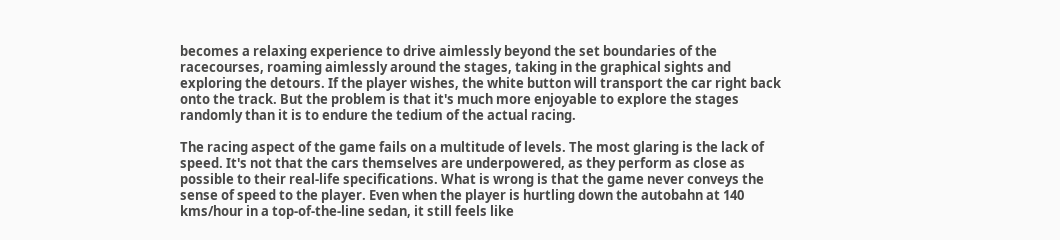becomes a relaxing experience to drive aimlessly beyond the set boundaries of the racecourses, roaming aimlessly around the stages, taking in the graphical sights and exploring the detours. If the player wishes, the white button will transport the car right back onto the track. But the problem is that it's much more enjoyable to explore the stages randomly than it is to endure the tedium of the actual racing.

The racing aspect of the game fails on a multitude of levels. The most glaring is the lack of speed. It's not that the cars themselves are underpowered, as they perform as close as possible to their real-life specifications. What is wrong is that the game never conveys the sense of speed to the player. Even when the player is hurtling down the autobahn at 140 kms/hour in a top-of-the-line sedan, it still feels like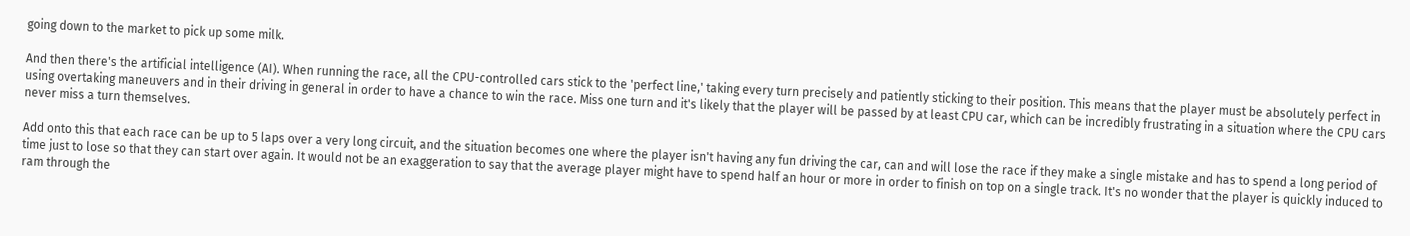going down to the market to pick up some milk.

And then there's the artificial intelligence (AI). When running the race, all the CPU-controlled cars stick to the 'perfect line,' taking every turn precisely and patiently sticking to their position. This means that the player must be absolutely perfect in using overtaking maneuvers and in their driving in general in order to have a chance to win the race. Miss one turn and it's likely that the player will be passed by at least CPU car, which can be incredibly frustrating in a situation where the CPU cars never miss a turn themselves.

Add onto this that each race can be up to 5 laps over a very long circuit, and the situation becomes one where the player isn't having any fun driving the car, can and will lose the race if they make a single mistake and has to spend a long period of time just to lose so that they can start over again. It would not be an exaggeration to say that the average player might have to spend half an hour or more in order to finish on top on a single track. It's no wonder that the player is quickly induced to ram through the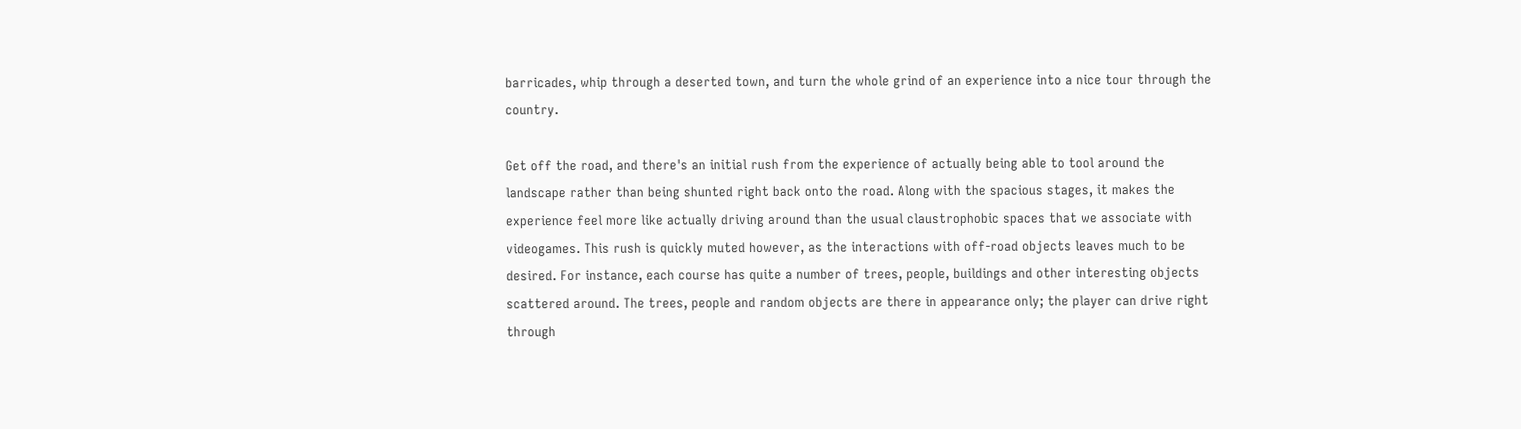barricades, whip through a deserted town, and turn the whole grind of an experience into a nice tour through the country.

Get off the road, and there's an initial rush from the experience of actually being able to tool around the landscape rather than being shunted right back onto the road. Along with the spacious stages, it makes the experience feel more like actually driving around than the usual claustrophobic spaces that we associate with videogames. This rush is quickly muted however, as the interactions with off-road objects leaves much to be desired. For instance, each course has quite a number of trees, people, buildings and other interesting objects scattered around. The trees, people and random objects are there in appearance only; the player can drive right through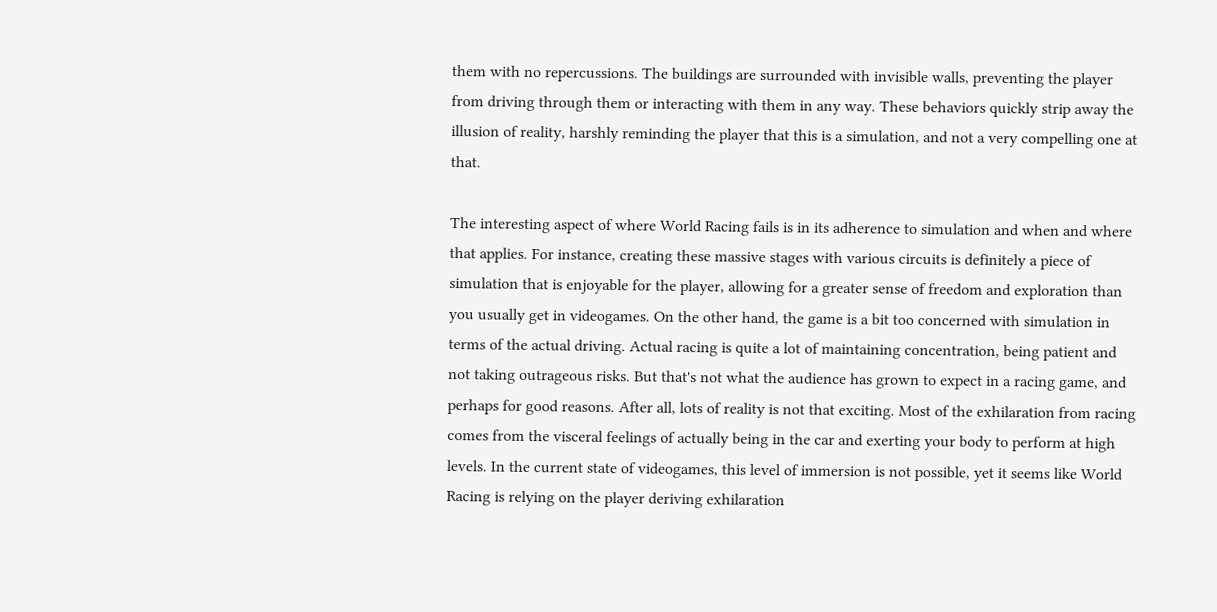them with no repercussions. The buildings are surrounded with invisible walls, preventing the player from driving through them or interacting with them in any way. These behaviors quickly strip away the illusion of reality, harshly reminding the player that this is a simulation, and not a very compelling one at that.

The interesting aspect of where World Racing fails is in its adherence to simulation and when and where that applies. For instance, creating these massive stages with various circuits is definitely a piece of simulation that is enjoyable for the player, allowing for a greater sense of freedom and exploration than you usually get in videogames. On the other hand, the game is a bit too concerned with simulation in terms of the actual driving. Actual racing is quite a lot of maintaining concentration, being patient and not taking outrageous risks. But that's not what the audience has grown to expect in a racing game, and perhaps for good reasons. After all, lots of reality is not that exciting. Most of the exhilaration from racing comes from the visceral feelings of actually being in the car and exerting your body to perform at high levels. In the current state of videogames, this level of immersion is not possible, yet it seems like World Racing is relying on the player deriving exhilaration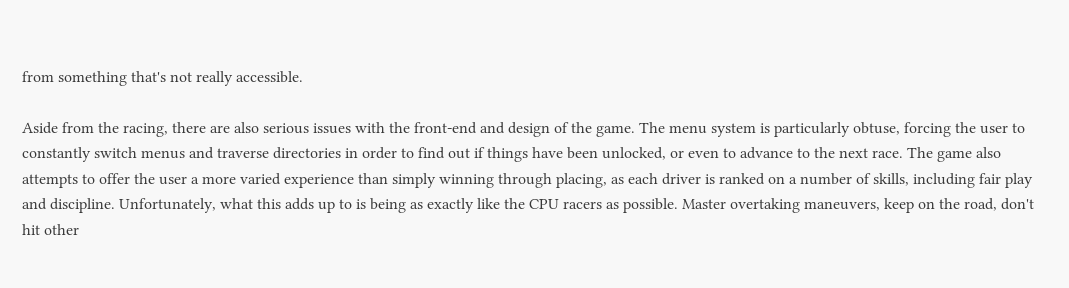from something that's not really accessible.

Aside from the racing, there are also serious issues with the front-end and design of the game. The menu system is particularly obtuse, forcing the user to constantly switch menus and traverse directories in order to find out if things have been unlocked, or even to advance to the next race. The game also attempts to offer the user a more varied experience than simply winning through placing, as each driver is ranked on a number of skills, including fair play and discipline. Unfortunately, what this adds up to is being as exactly like the CPU racers as possible. Master overtaking maneuvers, keep on the road, don't hit other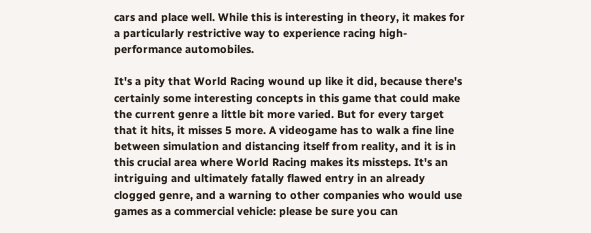cars and place well. While this is interesting in theory, it makes for a particularly restrictive way to experience racing high-performance automobiles.

It's a pity that World Racing wound up like it did, because there's certainly some interesting concepts in this game that could make the current genre a little bit more varied. But for every target that it hits, it misses 5 more. A videogame has to walk a fine line between simulation and distancing itself from reality, and it is in this crucial area where World Racing makes its missteps. It's an intriguing and ultimately fatally flawed entry in an already clogged genre, and a warning to other companies who would use games as a commercial vehicle: please be sure you can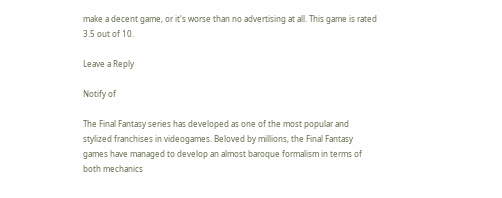make a decent game, or it's worse than no advertising at all. This game is rated 3.5 out of 10.

Leave a Reply

Notify of

The Final Fantasy series has developed as one of the most popular and stylized franchises in videogames. Beloved by millions, the Final Fantasy games have managed to develop an almost baroque formalism in terms of both mechanics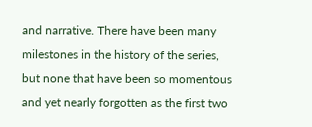and narrative. There have been many milestones in the history of the series, but none that have been so momentous and yet nearly forgotten as the first two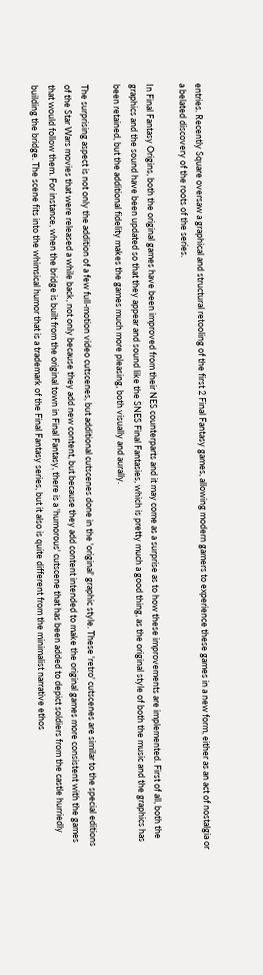entries. Recently Square oversaw a graphical and structural retooling of the first 2 Final Fantasy games, allowing modern gamers to experience these games in a new form, either as an act of nostalgia or a belated discovery of the roots of the series.

In Final Fantasy Origins, both the original games have been improved from their NES counterparts and it may come as a surprise as to how these improvements are implemented. First of all, both the graphics and the sound have been updated so that they appear and sound like the SNES Final Fantasies, which is pretty much a good thing, as the original style of both the music and the graphics has been retained, but the additional fidelity makes the games much more pleasing, both visually and aurally.

The surprising aspect is not only the addition of a few full-motion video cutscenes, but additional cutscenes done in the 'original' graphic style. These 'retro' cutscenes are similar to the special editions of the Star Wars movies that were released a while back, not only because they add new content, but because they add content intended to make the original games more consistent with the games that would follow them. For instance, when the bridge is built from the original town in Final Fantasy, there is a 'humorous' cutscene that has been added to depict soldiers from the castle hurriedly building the bridge. The scene fits into the whimsical humor that is a trademark of the Final Fantasy series, but it also is quite different from the minimalist narrative ethos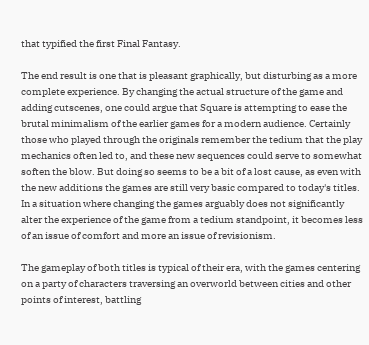that typified the first Final Fantasy.

The end result is one that is pleasant graphically, but disturbing as a more complete experience. By changing the actual structure of the game and adding cutscenes, one could argue that Square is attempting to ease the brutal minimalism of the earlier games for a modern audience. Certainly those who played through the originals remember the tedium that the play mechanics often led to, and these new sequences could serve to somewhat soften the blow. But doing so seems to be a bit of a lost cause, as even with the new additions the games are still very basic compared to today's titles. In a situation where changing the games arguably does not significantly alter the experience of the game from a tedium standpoint, it becomes less of an issue of comfort and more an issue of revisionism.

The gameplay of both titles is typical of their era, with the games centering on a party of characters traversing an overworld between cities and other points of interest, battling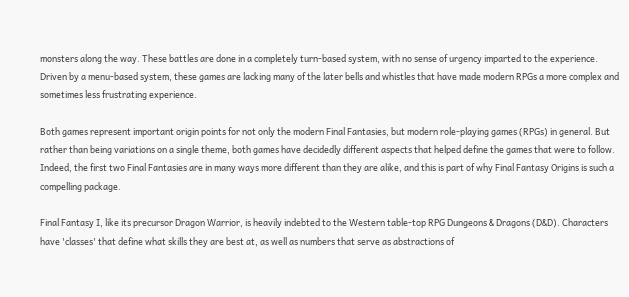monsters along the way. These battles are done in a completely turn-based system, with no sense of urgency imparted to the experience. Driven by a menu-based system, these games are lacking many of the later bells and whistles that have made modern RPGs a more complex and sometimes less frustrating experience.

Both games represent important origin points for not only the modern Final Fantasies, but modern role-playing games (RPGs) in general. But rather than being variations on a single theme, both games have decidedly different aspects that helped define the games that were to follow. Indeed, the first two Final Fantasies are in many ways more different than they are alike, and this is part of why Final Fantasy Origins is such a compelling package.

Final Fantasy I, like its precursor Dragon Warrior, is heavily indebted to the Western table-top RPG Dungeons & Dragons (D&D). Characters have 'classes' that define what skills they are best at, as well as numbers that serve as abstractions of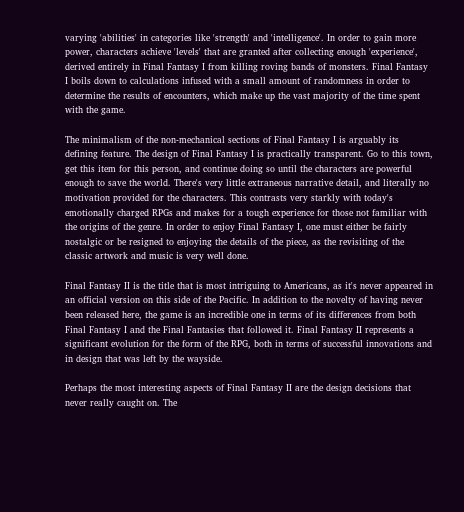varying 'abilities' in categories like 'strength' and 'intelligence'. In order to gain more power, characters achieve 'levels' that are granted after collecting enough 'experience', derived entirely in Final Fantasy I from killing roving bands of monsters. Final Fantasy I boils down to calculations infused with a small amount of randomness in order to determine the results of encounters, which make up the vast majority of the time spent with the game.

The minimalism of the non-mechanical sections of Final Fantasy I is arguably its defining feature. The design of Final Fantasy I is practically transparent. Go to this town, get this item for this person, and continue doing so until the characters are powerful enough to save the world. There's very little extraneous narrative detail, and literally no motivation provided for the characters. This contrasts very starkly with today's emotionally charged RPGs and makes for a tough experience for those not familiar with the origins of the genre. In order to enjoy Final Fantasy I, one must either be fairly nostalgic or be resigned to enjoying the details of the piece, as the revisiting of the classic artwork and music is very well done.

Final Fantasy II is the title that is most intriguing to Americans, as it's never appeared in an official version on this side of the Pacific. In addition to the novelty of having never been released here, the game is an incredible one in terms of its differences from both Final Fantasy I and the Final Fantasies that followed it. Final Fantasy II represents a significant evolution for the form of the RPG, both in terms of successful innovations and in design that was left by the wayside.

Perhaps the most interesting aspects of Final Fantasy II are the design decisions that never really caught on. The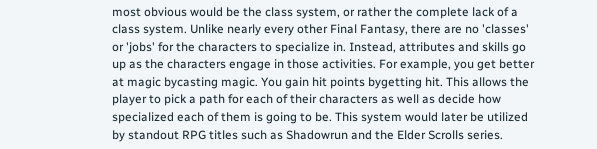most obvious would be the class system, or rather the complete lack of a class system. Unlike nearly every other Final Fantasy, there are no 'classes' or 'jobs' for the characters to specialize in. Instead, attributes and skills go up as the characters engage in those activities. For example, you get better at magic bycasting magic. You gain hit points bygetting hit. This allows the player to pick a path for each of their characters as well as decide how specialized each of them is going to be. This system would later be utilized by standout RPG titles such as Shadowrun and the Elder Scrolls series.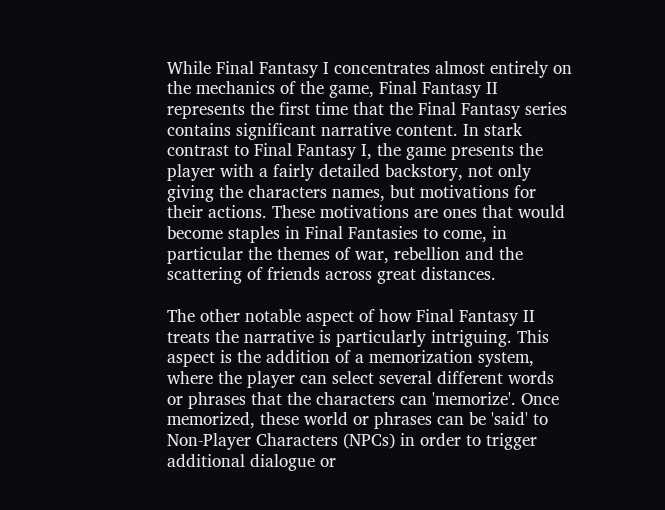While Final Fantasy I concentrates almost entirely on the mechanics of the game, Final Fantasy II represents the first time that the Final Fantasy series contains significant narrative content. In stark contrast to Final Fantasy I, the game presents the player with a fairly detailed backstory, not only giving the characters names, but motivations for their actions. These motivations are ones that would become staples in Final Fantasies to come, in particular the themes of war, rebellion and the scattering of friends across great distances.

The other notable aspect of how Final Fantasy II treats the narrative is particularly intriguing. This aspect is the addition of a memorization system, where the player can select several different words or phrases that the characters can 'memorize'. Once memorized, these world or phrases can be 'said' to Non-Player Characters (NPCs) in order to trigger additional dialogue or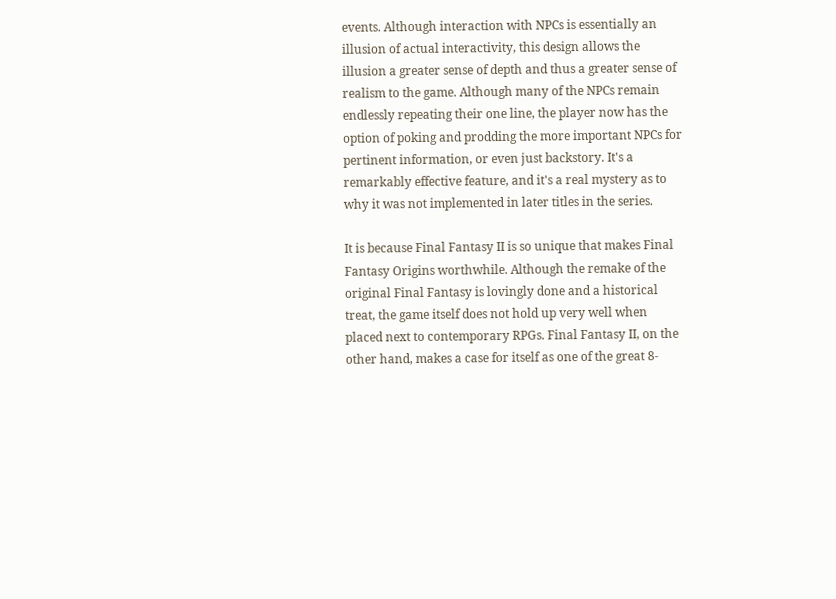events. Although interaction with NPCs is essentially an illusion of actual interactivity, this design allows the illusion a greater sense of depth and thus a greater sense of realism to the game. Although many of the NPCs remain endlessly repeating their one line, the player now has the option of poking and prodding the more important NPCs for pertinent information, or even just backstory. It's a remarkably effective feature, and it's a real mystery as to why it was not implemented in later titles in the series.

It is because Final Fantasy II is so unique that makes Final Fantasy Origins worthwhile. Although the remake of the original Final Fantasy is lovingly done and a historical treat, the game itself does not hold up very well when placed next to contemporary RPGs. Final Fantasy II, on the other hand, makes a case for itself as one of the great 8-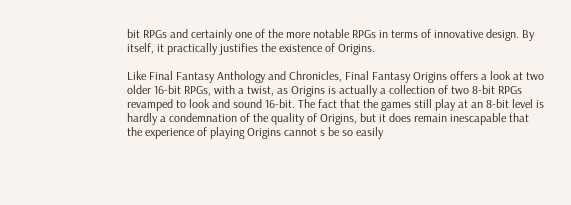bit RPGs and certainly one of the more notable RPGs in terms of innovative design. By itself, it practically justifies the existence of Origins.

Like Final Fantasy Anthology and Chronicles, Final Fantasy Origins offers a look at two older 16-bit RPGs, with a twist, as Origins is actually a collection of two 8-bit RPGs revamped to look and sound 16-bit. The fact that the games still play at an 8-bit level is hardly a condemnation of the quality of Origins, but it does remain inescapable that the experience of playing Origins cannot s be so easily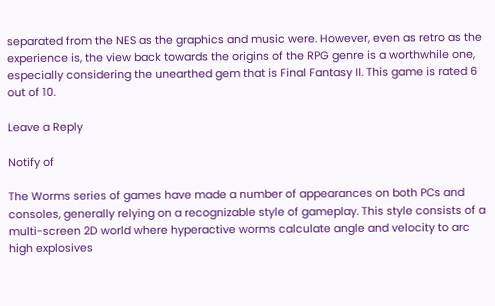separated from the NES as the graphics and music were. However, even as retro as the experience is, the view back towards the origins of the RPG genre is a worthwhile one, especially considering the unearthed gem that is Final Fantasy II. This game is rated 6 out of 10.

Leave a Reply

Notify of

The Worms series of games have made a number of appearances on both PCs and consoles, generally relying on a recognizable style of gameplay. This style consists of a multi-screen 2D world where hyperactive worms calculate angle and velocity to arc high explosives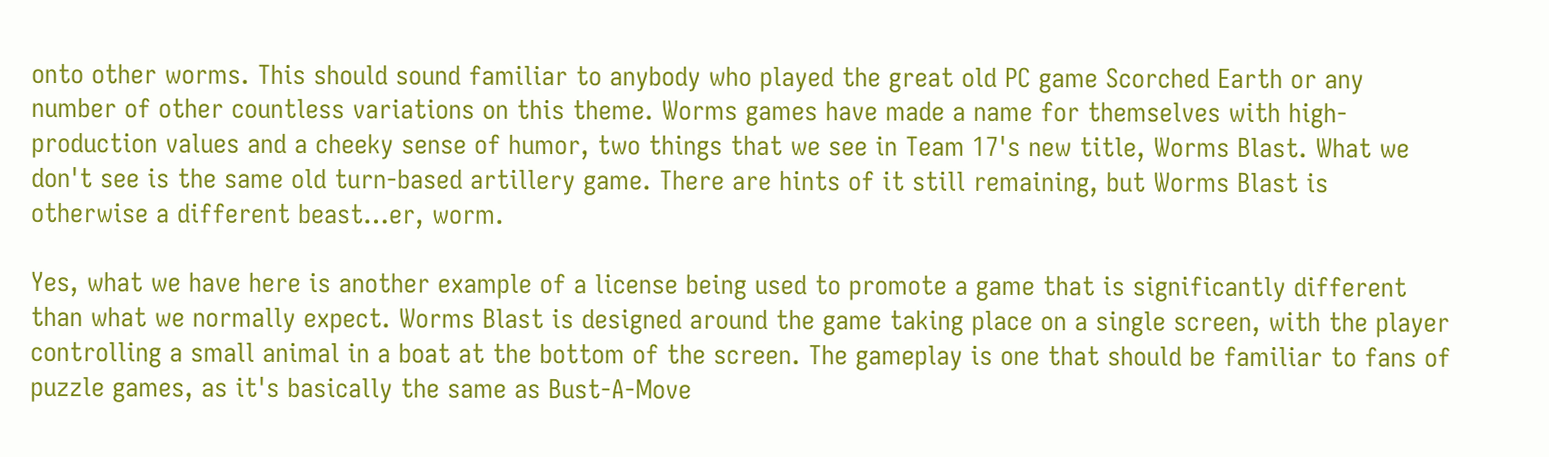onto other worms. This should sound familiar to anybody who played the great old PC game Scorched Earth or any number of other countless variations on this theme. Worms games have made a name for themselves with high-production values and a cheeky sense of humor, two things that we see in Team 17's new title, Worms Blast. What we don't see is the same old turn-based artillery game. There are hints of it still remaining, but Worms Blast is otherwise a different beast…er, worm.

Yes, what we have here is another example of a license being used to promote a game that is significantly different than what we normally expect. Worms Blast is designed around the game taking place on a single screen, with the player controlling a small animal in a boat at the bottom of the screen. The gameplay is one that should be familiar to fans of puzzle games, as it's basically the same as Bust-A-Move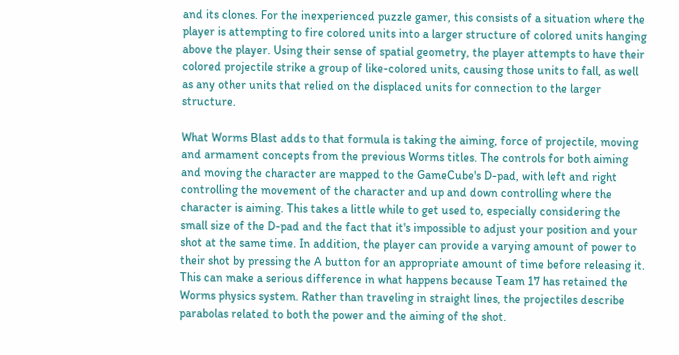and its clones. For the inexperienced puzzle gamer, this consists of a situation where the player is attempting to fire colored units into a larger structure of colored units hanging above the player. Using their sense of spatial geometry, the player attempts to have their colored projectile strike a group of like-colored units, causing those units to fall, as well as any other units that relied on the displaced units for connection to the larger structure.

What Worms Blast adds to that formula is taking the aiming, force of projectile, moving and armament concepts from the previous Worms titles. The controls for both aiming and moving the character are mapped to the GameCube's D-pad, with left and right controlling the movement of the character and up and down controlling where the character is aiming. This takes a little while to get used to, especially considering the small size of the D-pad and the fact that it's impossible to adjust your position and your shot at the same time. In addition, the player can provide a varying amount of power to their shot by pressing the A button for an appropriate amount of time before releasing it. This can make a serious difference in what happens because Team 17 has retained the Worms physics system. Rather than traveling in straight lines, the projectiles describe parabolas related to both the power and the aiming of the shot.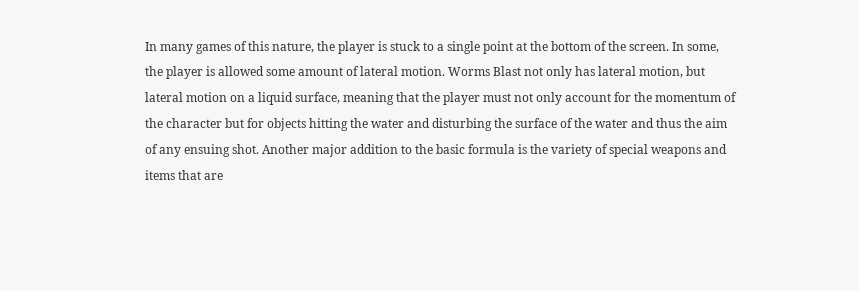In many games of this nature, the player is stuck to a single point at the bottom of the screen. In some, the player is allowed some amount of lateral motion. Worms Blast not only has lateral motion, but lateral motion on a liquid surface, meaning that the player must not only account for the momentum of the character but for objects hitting the water and disturbing the surface of the water and thus the aim of any ensuing shot. Another major addition to the basic formula is the variety of special weapons and items that are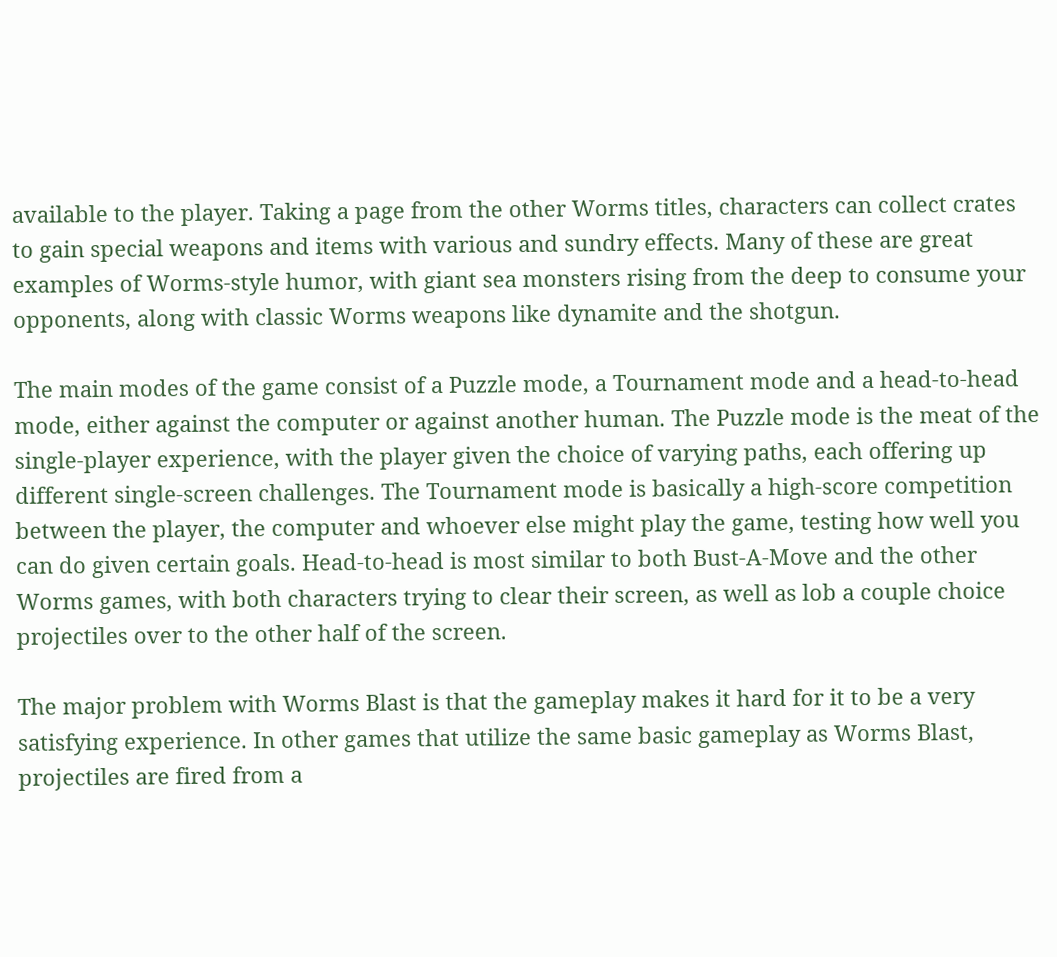available to the player. Taking a page from the other Worms titles, characters can collect crates to gain special weapons and items with various and sundry effects. Many of these are great examples of Worms-style humor, with giant sea monsters rising from the deep to consume your opponents, along with classic Worms weapons like dynamite and the shotgun.

The main modes of the game consist of a Puzzle mode, a Tournament mode and a head-to-head mode, either against the computer or against another human. The Puzzle mode is the meat of the single-player experience, with the player given the choice of varying paths, each offering up different single-screen challenges. The Tournament mode is basically a high-score competition between the player, the computer and whoever else might play the game, testing how well you can do given certain goals. Head-to-head is most similar to both Bust-A-Move and the other Worms games, with both characters trying to clear their screen, as well as lob a couple choice projectiles over to the other half of the screen.

The major problem with Worms Blast is that the gameplay makes it hard for it to be a very satisfying experience. In other games that utilize the same basic gameplay as Worms Blast, projectiles are fired from a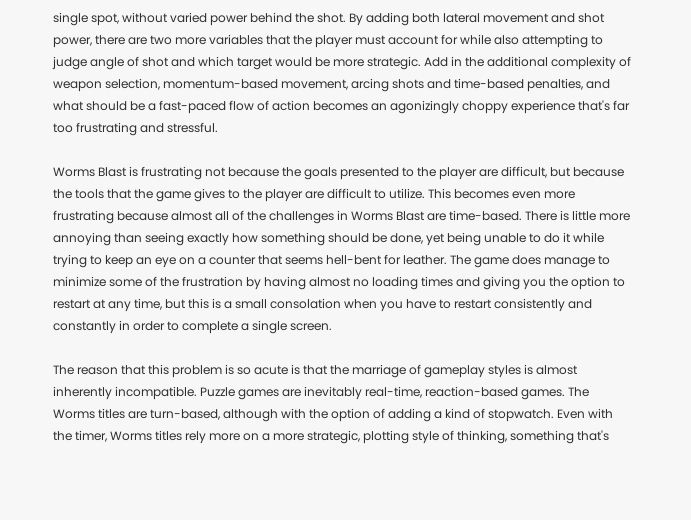single spot, without varied power behind the shot. By adding both lateral movement and shot power, there are two more variables that the player must account for while also attempting to judge angle of shot and which target would be more strategic. Add in the additional complexity of weapon selection, momentum-based movement, arcing shots and time-based penalties, and what should be a fast-paced flow of action becomes an agonizingly choppy experience that's far too frustrating and stressful.

Worms Blast is frustrating not because the goals presented to the player are difficult, but because the tools that the game gives to the player are difficult to utilize. This becomes even more frustrating because almost all of the challenges in Worms Blast are time-based. There is little more annoying than seeing exactly how something should be done, yet being unable to do it while trying to keep an eye on a counter that seems hell-bent for leather. The game does manage to minimize some of the frustration by having almost no loading times and giving you the option to restart at any time, but this is a small consolation when you have to restart consistently and constantly in order to complete a single screen.

The reason that this problem is so acute is that the marriage of gameplay styles is almost inherently incompatible. Puzzle games are inevitably real-time, reaction-based games. The Worms titles are turn-based, although with the option of adding a kind of stopwatch. Even with the timer, Worms titles rely more on a more strategic, plotting style of thinking, something that's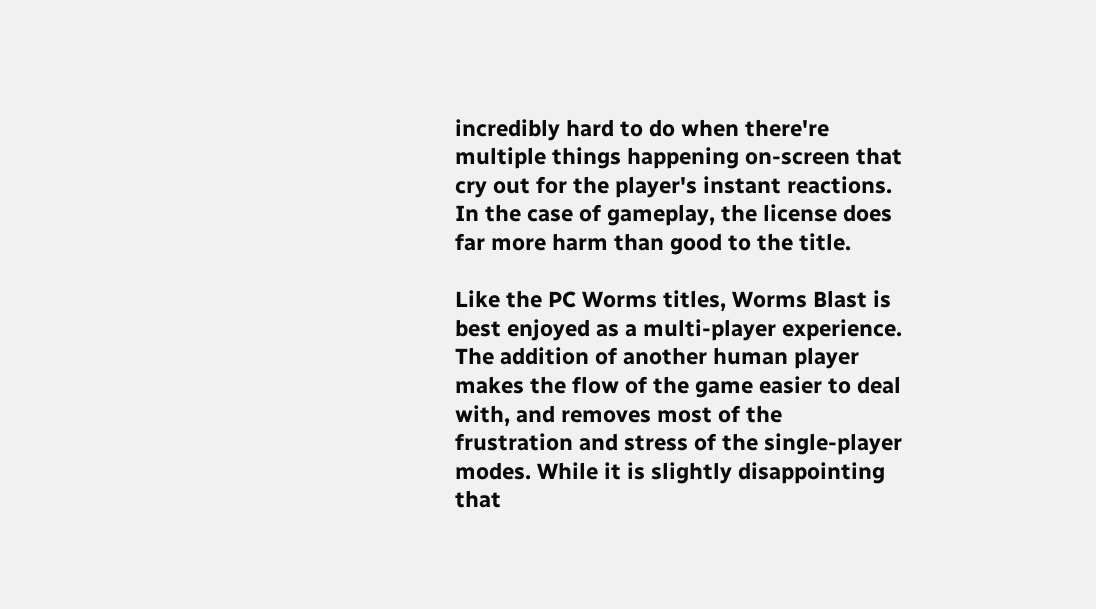incredibly hard to do when there're multiple things happening on-screen that cry out for the player's instant reactions. In the case of gameplay, the license does far more harm than good to the title.

Like the PC Worms titles, Worms Blast is best enjoyed as a multi-player experience. The addition of another human player makes the flow of the game easier to deal with, and removes most of the frustration and stress of the single-player modes. While it is slightly disappointing that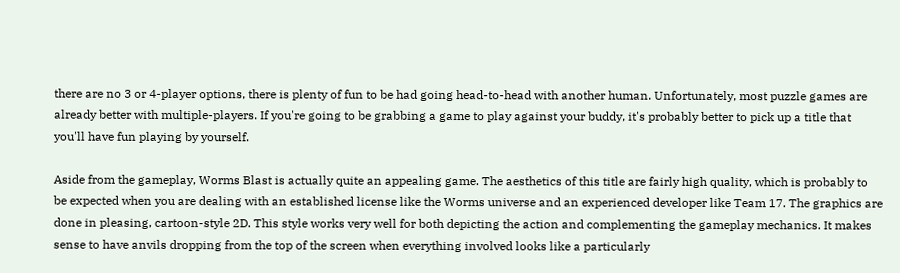there are no 3 or 4-player options, there is plenty of fun to be had going head-to-head with another human. Unfortunately, most puzzle games are already better with multiple-players. If you're going to be grabbing a game to play against your buddy, it's probably better to pick up a title that you'll have fun playing by yourself.

Aside from the gameplay, Worms Blast is actually quite an appealing game. The aesthetics of this title are fairly high quality, which is probably to be expected when you are dealing with an established license like the Worms universe and an experienced developer like Team 17. The graphics are done in pleasing, cartoon-style 2D. This style works very well for both depicting the action and complementing the gameplay mechanics. It makes sense to have anvils dropping from the top of the screen when everything involved looks like a particularly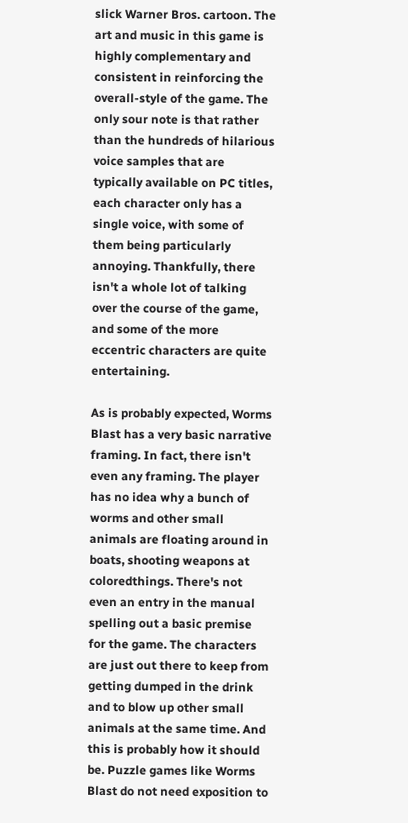slick Warner Bros. cartoon. The art and music in this game is highly complementary and consistent in reinforcing the overall-style of the game. The only sour note is that rather than the hundreds of hilarious voice samples that are typically available on PC titles, each character only has a single voice, with some of them being particularly annoying. Thankfully, there isn't a whole lot of talking over the course of the game, and some of the more eccentric characters are quite entertaining.

As is probably expected, Worms Blast has a very basic narrative framing. In fact, there isn't even any framing. The player has no idea why a bunch of worms and other small animals are floating around in boats, shooting weapons at coloredthings. There's not even an entry in the manual spelling out a basic premise for the game. The characters are just out there to keep from getting dumped in the drink and to blow up other small animals at the same time. And this is probably how it should be. Puzzle games like Worms Blast do not need exposition to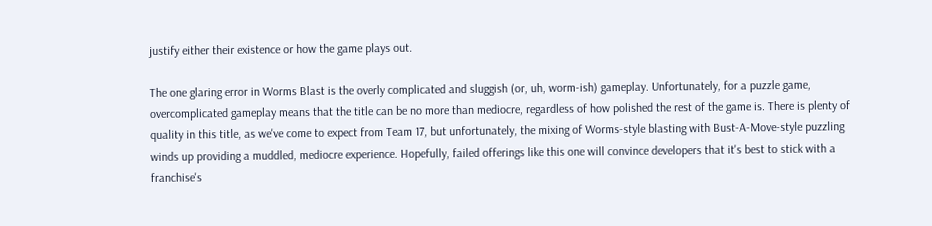justify either their existence or how the game plays out.

The one glaring error in Worms Blast is the overly complicated and sluggish (or, uh, worm-ish) gameplay. Unfortunately, for a puzzle game, overcomplicated gameplay means that the title can be no more than mediocre, regardless of how polished the rest of the game is. There is plenty of quality in this title, as we've come to expect from Team 17, but unfortunately, the mixing of Worms-style blasting with Bust-A-Move-style puzzling winds up providing a muddled, mediocre experience. Hopefully, failed offerings like this one will convince developers that it's best to stick with a franchise's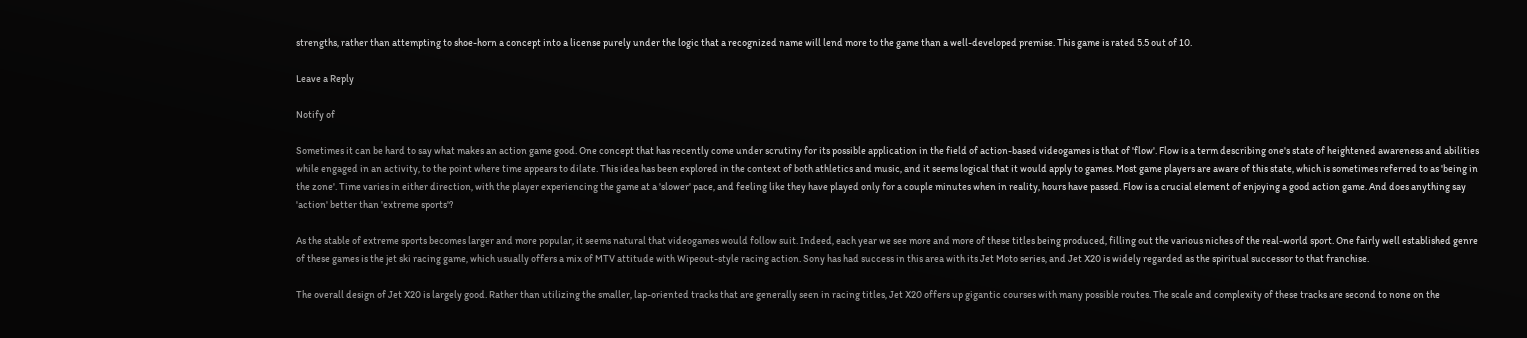strengths, rather than attempting to shoe-horn a concept into a license purely under the logic that a recognized name will lend more to the game than a well-developed premise. This game is rated 5.5 out of 10.

Leave a Reply

Notify of

Sometimes it can be hard to say what makes an action game good. One concept that has recently come under scrutiny for its possible application in the field of action-based videogames is that of 'flow'. Flow is a term describing one's state of heightened awareness and abilities while engaged in an activity, to the point where time appears to dilate. This idea has been explored in the context of both athletics and music, and it seems logical that it would apply to games. Most game players are aware of this state, which is sometimes referred to as 'being in the zone'. Time varies in either direction, with the player experiencing the game at a 'slower' pace, and feeling like they have played only for a couple minutes when in reality, hours have passed. Flow is a crucial element of enjoying a good action game. And does anything say 'action' better than 'extreme sports'?

As the stable of extreme sports becomes larger and more popular, it seems natural that videogames would follow suit. Indeed, each year we see more and more of these titles being produced, filling out the various niches of the real-world sport. One fairly well established genre of these games is the jet ski racing game, which usually offers a mix of MTV attitude with Wipeout-style racing action. Sony has had success in this area with its Jet Moto series, and Jet X20 is widely regarded as the spiritual successor to that franchise.

The overall design of Jet X20 is largely good. Rather than utilizing the smaller, lap-oriented tracks that are generally seen in racing titles, Jet X20 offers up gigantic courses with many possible routes. The scale and complexity of these tracks are second to none on the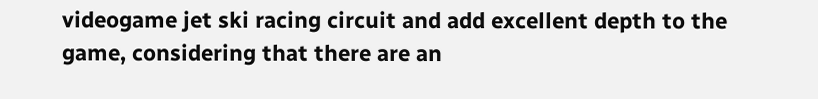videogame jet ski racing circuit and add excellent depth to the game, considering that there are an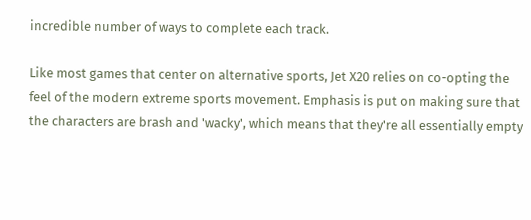incredible number of ways to complete each track.

Like most games that center on alternative sports, Jet X20 relies on co-opting the feel of the modern extreme sports movement. Emphasis is put on making sure that the characters are brash and 'wacky', which means that they're all essentially empty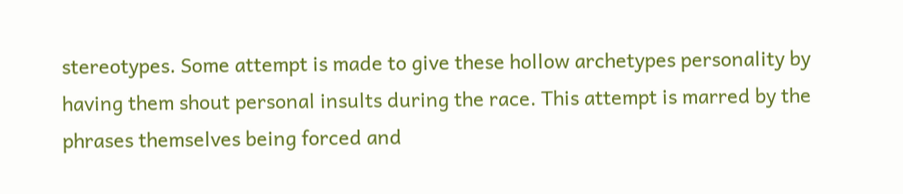stereotypes. Some attempt is made to give these hollow archetypes personality by having them shout personal insults during the race. This attempt is marred by the phrases themselves being forced and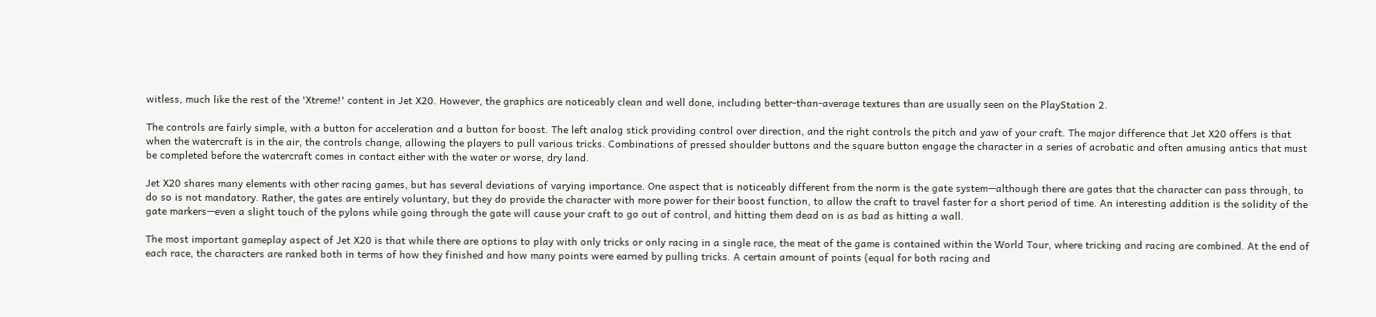witless, much like the rest of the 'Xtreme!' content in Jet X20. However, the graphics are noticeably clean and well done, including better-than-average textures than are usually seen on the PlayStation 2.

The controls are fairly simple, with a button for acceleration and a button for boost. The left analog stick providing control over direction, and the right controls the pitch and yaw of your craft. The major difference that Jet X20 offers is that when the watercraft is in the air, the controls change, allowing the players to pull various tricks. Combinations of pressed shoulder buttons and the square button engage the character in a series of acrobatic and often amusing antics that must be completed before the watercraft comes in contact either with the water or worse, dry land.

Jet X20 shares many elements with other racing games, but has several deviations of varying importance. One aspect that is noticeably different from the norm is the gate system—although there are gates that the character can pass through, to do so is not mandatory. Rather, the gates are entirely voluntary, but they do provide the character with more power for their boost function, to allow the craft to travel faster for a short period of time. An interesting addition is the solidity of the gate markers—even a slight touch of the pylons while going through the gate will cause your craft to go out of control, and hitting them dead on is as bad as hitting a wall.

The most important gameplay aspect of Jet X20 is that while there are options to play with only tricks or only racing in a single race, the meat of the game is contained within the World Tour, where tricking and racing are combined. At the end of each race, the characters are ranked both in terms of how they finished and how many points were earned by pulling tricks. A certain amount of points (equal for both racing and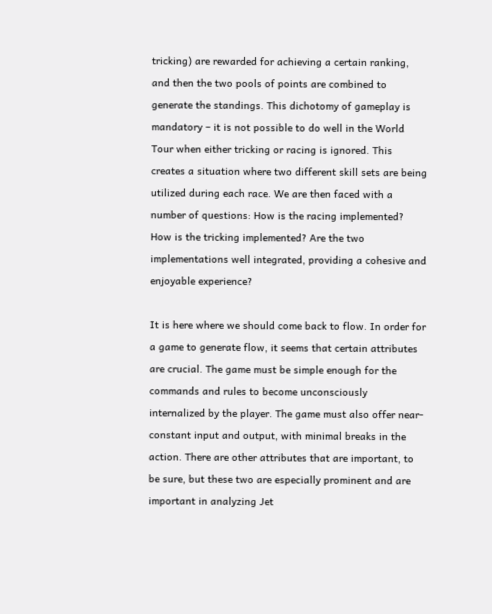tricking) are rewarded for achieving a certain ranking, and then the two pools of points are combined to generate the standings. This dichotomy of gameplay is mandatory – it is not possible to do well in the World Tour when either tricking or racing is ignored. This creates a situation where two different skill sets are being utilized during each race. We are then faced with a number of questions: How is the racing implemented? How is the tricking implemented? Are the two implementations well integrated, providing a cohesive and enjoyable experience?

It is here where we should come back to flow. In order for a game to generate flow, it seems that certain attributes are crucial. The game must be simple enough for the commands and rules to become unconsciously internalized by the player. The game must also offer near-constant input and output, with minimal breaks in the action. There are other attributes that are important, to be sure, but these two are especially prominent and are important in analyzing Jet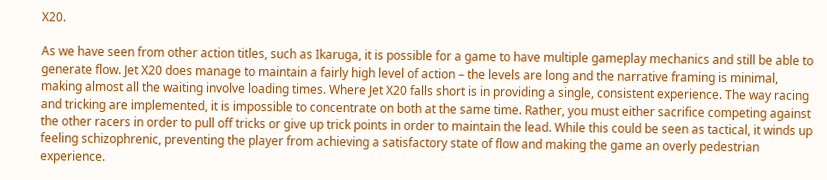X20.

As we have seen from other action titles, such as Ikaruga, it is possible for a game to have multiple gameplay mechanics and still be able to generate flow. Jet X20 does manage to maintain a fairly high level of action – the levels are long and the narrative framing is minimal, making almost all the waiting involve loading times. Where Jet X20 falls short is in providing a single, consistent experience. The way racing and tricking are implemented, it is impossible to concentrate on both at the same time. Rather, you must either sacrifice competing against the other racers in order to pull off tricks or give up trick points in order to maintain the lead. While this could be seen as tactical, it winds up feeling schizophrenic, preventing the player from achieving a satisfactory state of flow and making the game an overly pedestrian experience.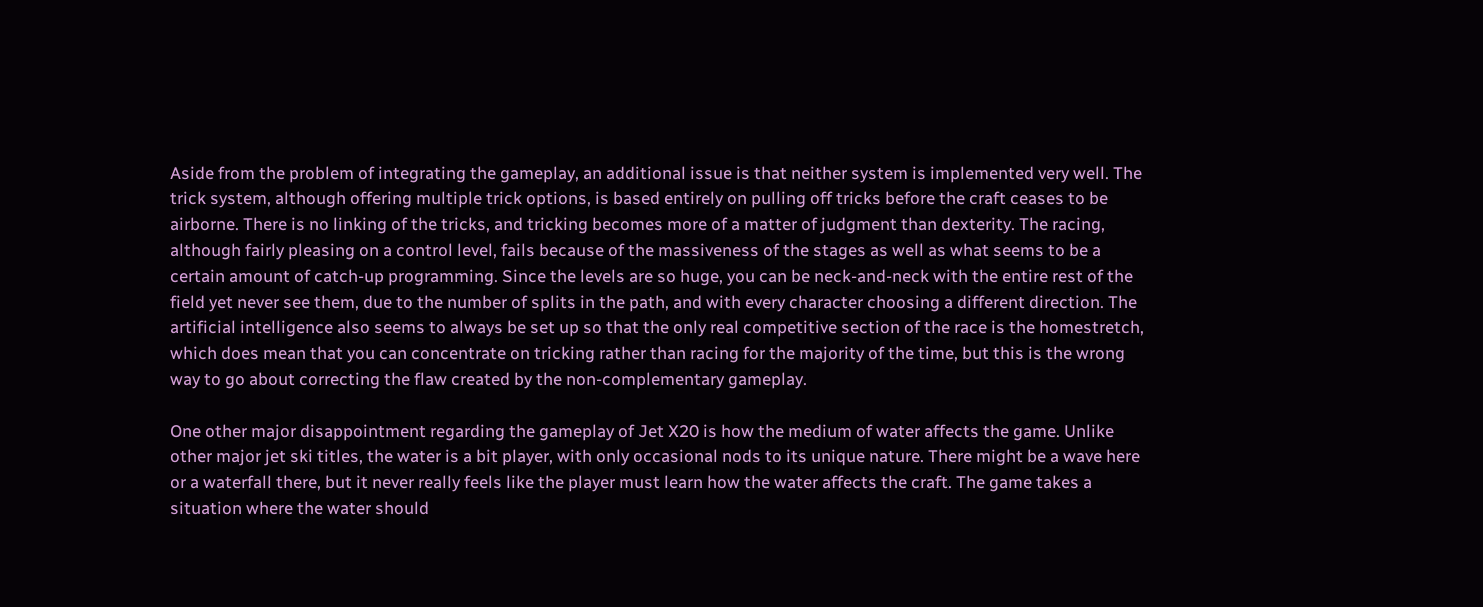Aside from the problem of integrating the gameplay, an additional issue is that neither system is implemented very well. The trick system, although offering multiple trick options, is based entirely on pulling off tricks before the craft ceases to be airborne. There is no linking of the tricks, and tricking becomes more of a matter of judgment than dexterity. The racing, although fairly pleasing on a control level, fails because of the massiveness of the stages as well as what seems to be a certain amount of catch-up programming. Since the levels are so huge, you can be neck-and-neck with the entire rest of the field yet never see them, due to the number of splits in the path, and with every character choosing a different direction. The artificial intelligence also seems to always be set up so that the only real competitive section of the race is the homestretch, which does mean that you can concentrate on tricking rather than racing for the majority of the time, but this is the wrong way to go about correcting the flaw created by the non-complementary gameplay.

One other major disappointment regarding the gameplay of Jet X20 is how the medium of water affects the game. Unlike other major jet ski titles, the water is a bit player, with only occasional nods to its unique nature. There might be a wave here or a waterfall there, but it never really feels like the player must learn how the water affects the craft. The game takes a situation where the water should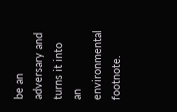be an adversary and turns it into an environmental footnote.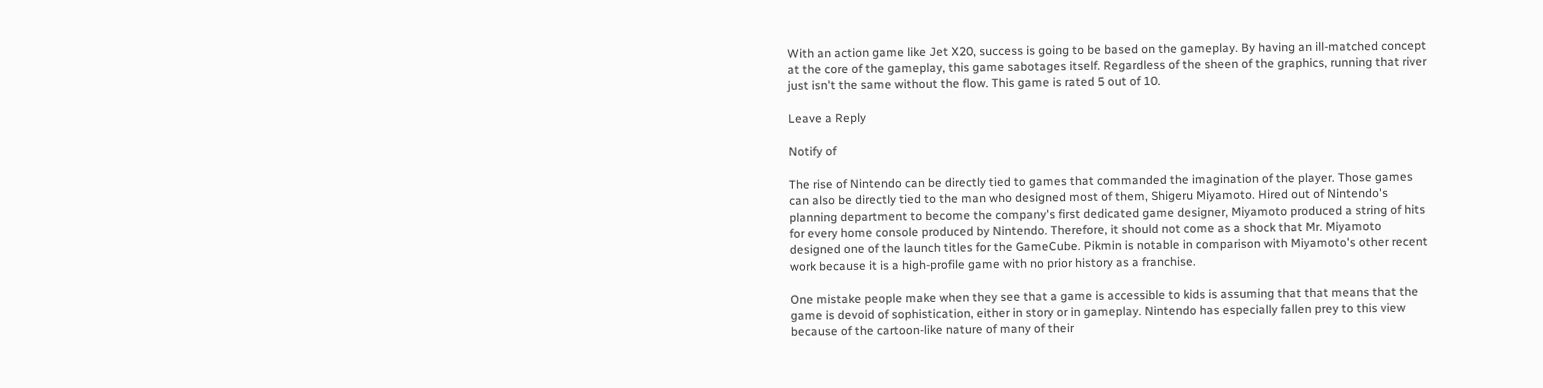With an action game like Jet X20, success is going to be based on the gameplay. By having an ill-matched concept at the core of the gameplay, this game sabotages itself. Regardless of the sheen of the graphics, running that river just isn't the same without the flow. This game is rated 5 out of 10.

Leave a Reply

Notify of

The rise of Nintendo can be directly tied to games that commanded the imagination of the player. Those games can also be directly tied to the man who designed most of them, Shigeru Miyamoto. Hired out of Nintendo's planning department to become the company's first dedicated game designer, Miyamoto produced a string of hits for every home console produced by Nintendo. Therefore, it should not come as a shock that Mr. Miyamoto designed one of the launch titles for the GameCube. Pikmin is notable in comparison with Miyamoto's other recent work because it is a high-profile game with no prior history as a franchise.

One mistake people make when they see that a game is accessible to kids is assuming that that means that the game is devoid of sophistication, either in story or in gameplay. Nintendo has especially fallen prey to this view because of the cartoon-like nature of many of their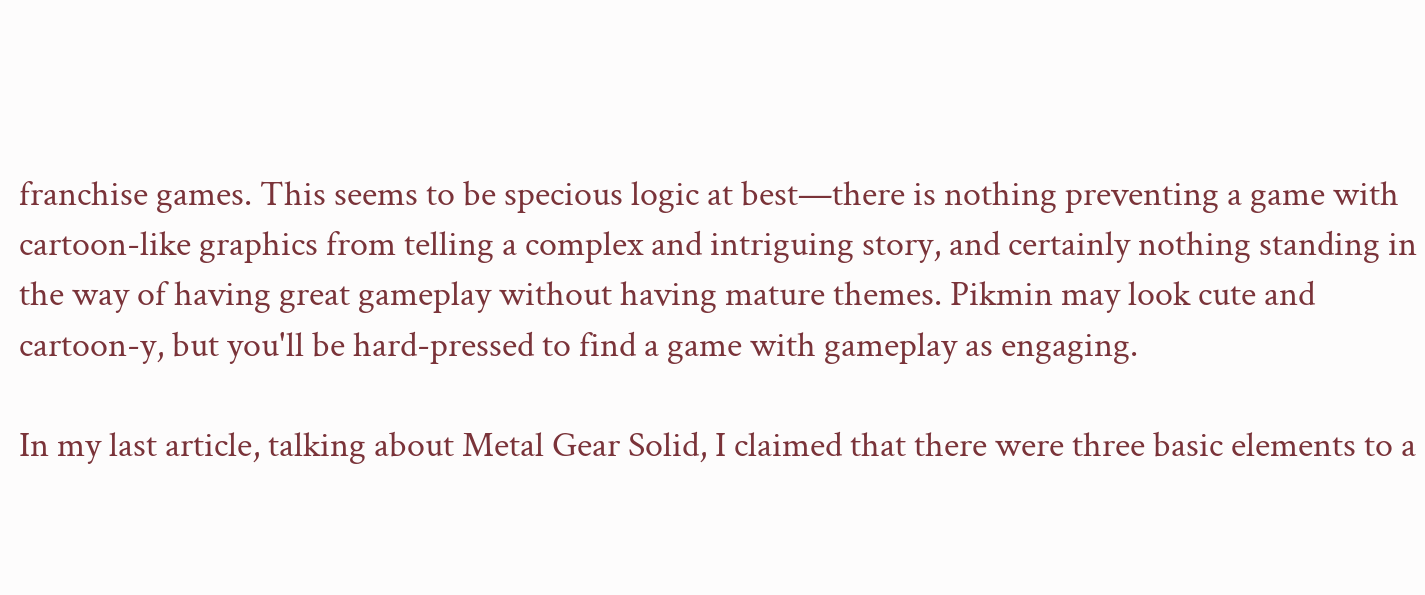franchise games. This seems to be specious logic at best—there is nothing preventing a game with cartoon-like graphics from telling a complex and intriguing story, and certainly nothing standing in the way of having great gameplay without having mature themes. Pikmin may look cute and cartoon-y, but you'll be hard-pressed to find a game with gameplay as engaging.

In my last article, talking about Metal Gear Solid, I claimed that there were three basic elements to a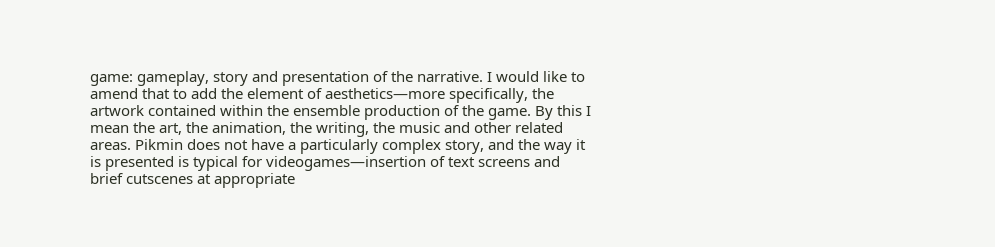game: gameplay, story and presentation of the narrative. I would like to amend that to add the element of aesthetics—more specifically, the artwork contained within the ensemble production of the game. By this I mean the art, the animation, the writing, the music and other related areas. Pikmin does not have a particularly complex story, and the way it is presented is typical for videogames—insertion of text screens and brief cutscenes at appropriate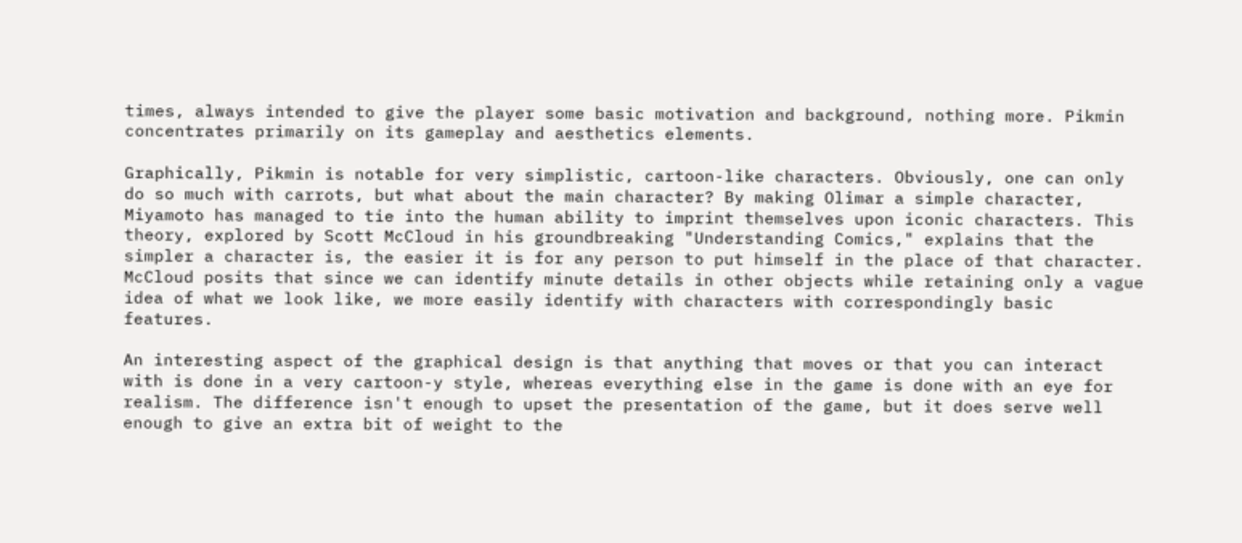times, always intended to give the player some basic motivation and background, nothing more. Pikmin concentrates primarily on its gameplay and aesthetics elements.

Graphically, Pikmin is notable for very simplistic, cartoon-like characters. Obviously, one can only do so much with carrots, but what about the main character? By making Olimar a simple character, Miyamoto has managed to tie into the human ability to imprint themselves upon iconic characters. This theory, explored by Scott McCloud in his groundbreaking "Understanding Comics," explains that the simpler a character is, the easier it is for any person to put himself in the place of that character. McCloud posits that since we can identify minute details in other objects while retaining only a vague idea of what we look like, we more easily identify with characters with correspondingly basic features.

An interesting aspect of the graphical design is that anything that moves or that you can interact with is done in a very cartoon-y style, whereas everything else in the game is done with an eye for realism. The difference isn't enough to upset the presentation of the game, but it does serve well enough to give an extra bit of weight to the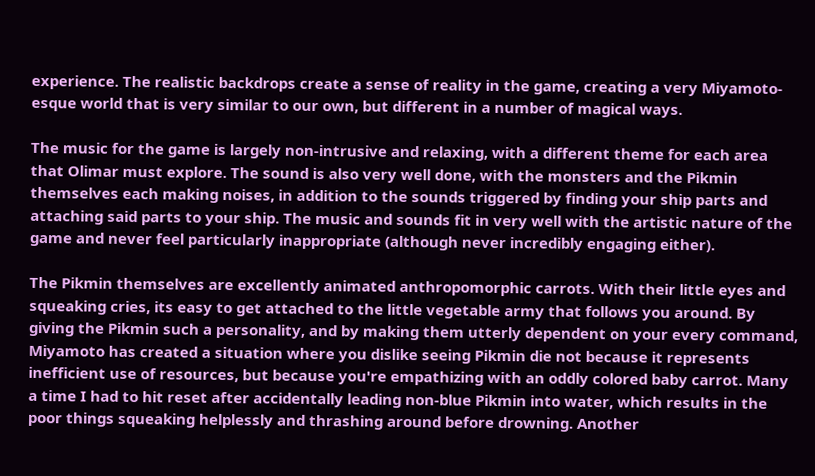experience. The realistic backdrops create a sense of reality in the game, creating a very Miyamoto-esque world that is very similar to our own, but different in a number of magical ways.

The music for the game is largely non-intrusive and relaxing, with a different theme for each area that Olimar must explore. The sound is also very well done, with the monsters and the Pikmin themselves each making noises, in addition to the sounds triggered by finding your ship parts and attaching said parts to your ship. The music and sounds fit in very well with the artistic nature of the game and never feel particularly inappropriate (although never incredibly engaging either).

The Pikmin themselves are excellently animated anthropomorphic carrots. With their little eyes and squeaking cries, its easy to get attached to the little vegetable army that follows you around. By giving the Pikmin such a personality, and by making them utterly dependent on your every command, Miyamoto has created a situation where you dislike seeing Pikmin die not because it represents inefficient use of resources, but because you're empathizing with an oddly colored baby carrot. Many a time I had to hit reset after accidentally leading non-blue Pikmin into water, which results in the poor things squeaking helplessly and thrashing around before drowning. Another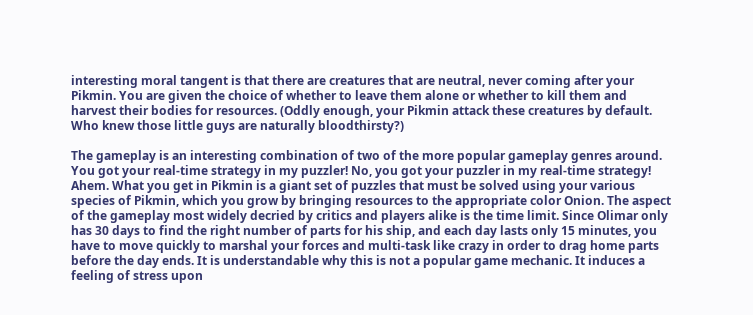interesting moral tangent is that there are creatures that are neutral, never coming after your Pikmin. You are given the choice of whether to leave them alone or whether to kill them and harvest their bodies for resources. (Oddly enough, your Pikmin attack these creatures by default. Who knew those little guys are naturally bloodthirsty?)

The gameplay is an interesting combination of two of the more popular gameplay genres around. You got your real-time strategy in my puzzler! No, you got your puzzler in my real-time strategy! Ahem. What you get in Pikmin is a giant set of puzzles that must be solved using your various species of Pikmin, which you grow by bringing resources to the appropriate color Onion. The aspect of the gameplay most widely decried by critics and players alike is the time limit. Since Olimar only has 30 days to find the right number of parts for his ship, and each day lasts only 15 minutes, you have to move quickly to marshal your forces and multi-task like crazy in order to drag home parts before the day ends. It is understandable why this is not a popular game mechanic. It induces a feeling of stress upon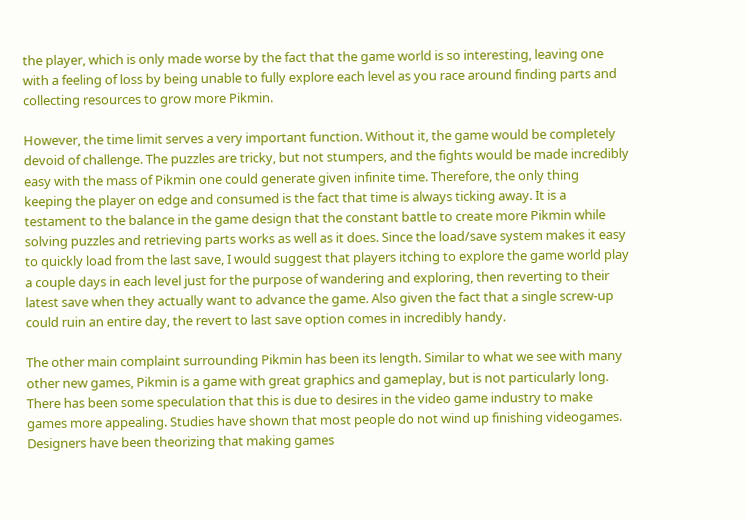the player, which is only made worse by the fact that the game world is so interesting, leaving one with a feeling of loss by being unable to fully explore each level as you race around finding parts and collecting resources to grow more Pikmin.

However, the time limit serves a very important function. Without it, the game would be completely devoid of challenge. The puzzles are tricky, but not stumpers, and the fights would be made incredibly easy with the mass of Pikmin one could generate given infinite time. Therefore, the only thing keeping the player on edge and consumed is the fact that time is always ticking away. It is a testament to the balance in the game design that the constant battle to create more Pikmin while solving puzzles and retrieving parts works as well as it does. Since the load/save system makes it easy to quickly load from the last save, I would suggest that players itching to explore the game world play a couple days in each level just for the purpose of wandering and exploring, then reverting to their latest save when they actually want to advance the game. Also given the fact that a single screw-up could ruin an entire day, the revert to last save option comes in incredibly handy.

The other main complaint surrounding Pikmin has been its length. Similar to what we see with many other new games, Pikmin is a game with great graphics and gameplay, but is not particularly long. There has been some speculation that this is due to desires in the video game industry to make games more appealing. Studies have shown that most people do not wind up finishing videogames. Designers have been theorizing that making games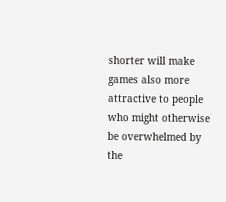shorter will make games also more attractive to people who might otherwise be overwhelmed by the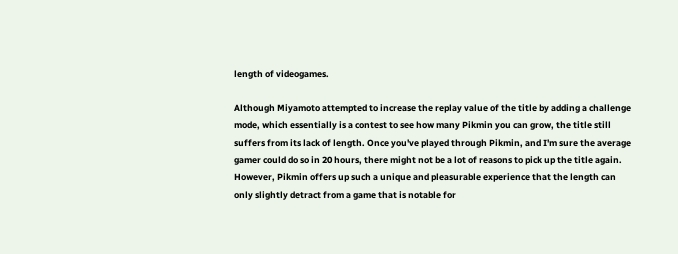length of videogames.

Although Miyamoto attempted to increase the replay value of the title by adding a challenge mode, which essentially is a contest to see how many Pikmin you can grow, the title still suffers from its lack of length. Once you've played through Pikmin, and I'm sure the average gamer could do so in 20 hours, there might not be a lot of reasons to pick up the title again. However, Pikmin offers up such a unique and pleasurable experience that the length can only slightly detract from a game that is notable for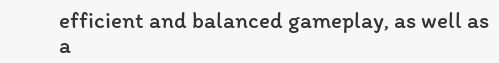efficient and balanced gameplay, as well as a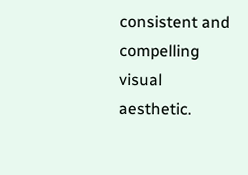consistent and compelling visual aesthetic.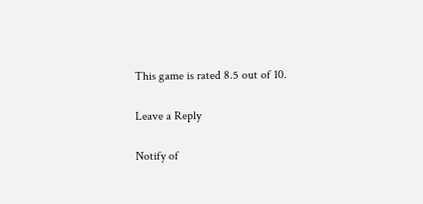This game is rated 8.5 out of 10.

Leave a Reply

Notify of